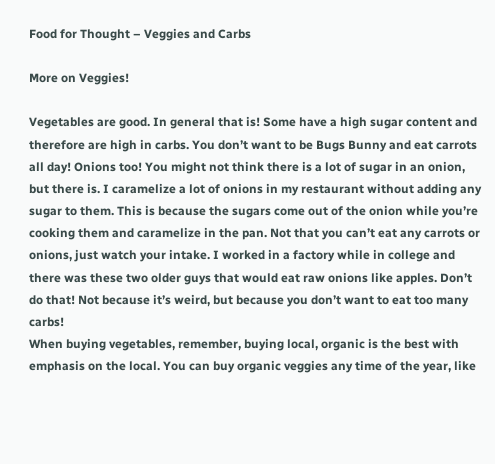Food for Thought – Veggies and Carbs

More on Veggies!

Vegetables are good. In general that is! Some have a high sugar content and therefore are high in carbs. You don’t want to be Bugs Bunny and eat carrots all day! Onions too! You might not think there is a lot of sugar in an onion, but there is. I caramelize a lot of onions in my restaurant without adding any sugar to them. This is because the sugars come out of the onion while you’re cooking them and caramelize in the pan. Not that you can’t eat any carrots or onions, just watch your intake. I worked in a factory while in college and there was these two older guys that would eat raw onions like apples. Don’t do that! Not because it’s weird, but because you don’t want to eat too many carbs!
When buying vegetables, remember, buying local, organic is the best with emphasis on the local. You can buy organic veggies any time of the year, like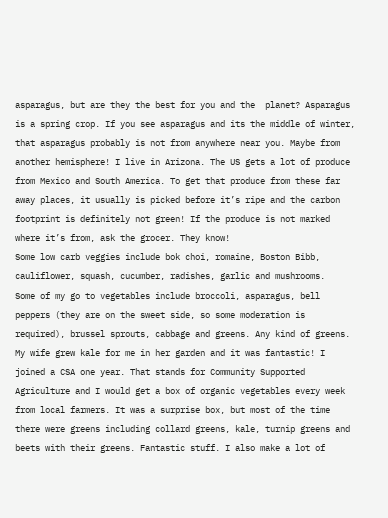asparagus, but are they the best for you and the  planet? Asparagus is a spring crop. If you see asparagus and its the middle of winter, that asparagus probably is not from anywhere near you. Maybe from another hemisphere! I live in Arizona. The US gets a lot of produce from Mexico and South America. To get that produce from these far away places, it usually is picked before it’s ripe and the carbon footprint is definitely not green! If the produce is not marked where it’s from, ask the grocer. They know!
Some low carb veggies include bok choi, romaine, Boston Bibb, cauliflower, squash, cucumber, radishes, garlic and mushrooms.
Some of my go to vegetables include broccoli, asparagus, bell peppers (they are on the sweet side, so some moderation is required), brussel sprouts, cabbage and greens. Any kind of greens. My wife grew kale for me in her garden and it was fantastic! I joined a CSA one year. That stands for Community Supported Agriculture and I would get a box of organic vegetables every week from local farmers. It was a surprise box, but most of the time there were greens including collard greens, kale, turnip greens and beets with their greens. Fantastic stuff. I also make a lot of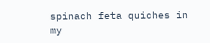spinach feta quiches in my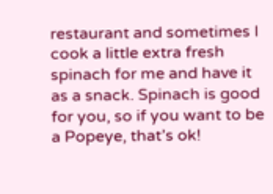restaurant and sometimes I cook a little extra fresh spinach for me and have it as a snack. Spinach is good for you, so if you want to be a Popeye, that’s ok!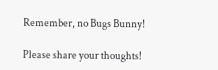Remember, no Bugs Bunny!

Please share your thoughts!